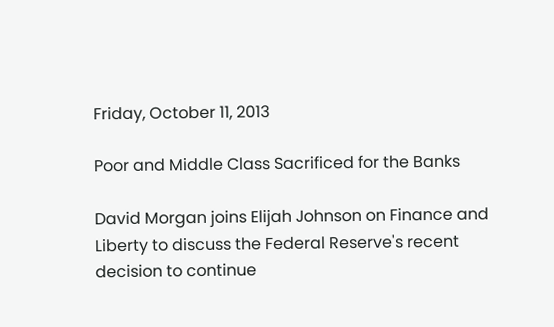Friday, October 11, 2013

Poor and Middle Class Sacrificed for the Banks

David Morgan joins Elijah Johnson on Finance and Liberty to discuss the Federal Reserve's recent decision to continue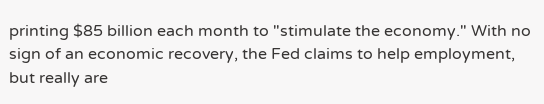printing $85 billion each month to "stimulate the economy." With no sign of an economic recovery, the Fed claims to help employment, but really are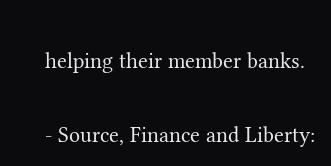helping their member banks.

- Source, Finance and Liberty: